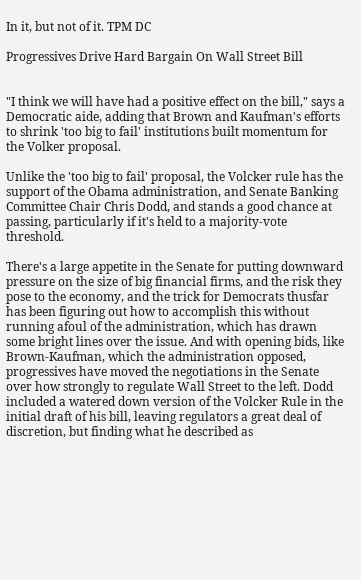In it, but not of it. TPM DC

Progressives Drive Hard Bargain On Wall Street Bill


"I think we will have had a positive effect on the bill," says a Democratic aide, adding that Brown and Kaufman's efforts to shrink 'too big to fail' institutions built momentum for the Volker proposal.

Unlike the 'too big to fail' proposal, the Volcker rule has the support of the Obama administration, and Senate Banking Committee Chair Chris Dodd, and stands a good chance at passing, particularly if it's held to a majority-vote threshold.

There's a large appetite in the Senate for putting downward pressure on the size of big financial firms, and the risk they pose to the economy, and the trick for Democrats thusfar has been figuring out how to accomplish this without running afoul of the administration, which has drawn some bright lines over the issue. And with opening bids, like Brown-Kaufman, which the administration opposed, progressives have moved the negotiations in the Senate over how strongly to regulate Wall Street to the left. Dodd included a watered down version of the Volcker Rule in the initial draft of his bill, leaving regulators a great deal of discretion, but finding what he described as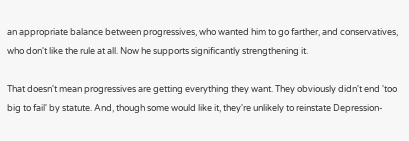an appropriate balance between progressives, who wanted him to go farther, and conservatives, who don't like the rule at all. Now he supports significantly strengthening it.

That doesn't mean progressives are getting everything they want. They obviously didn't end 'too big to fail' by statute. And, though some would like it, they're unlikely to reinstate Depression-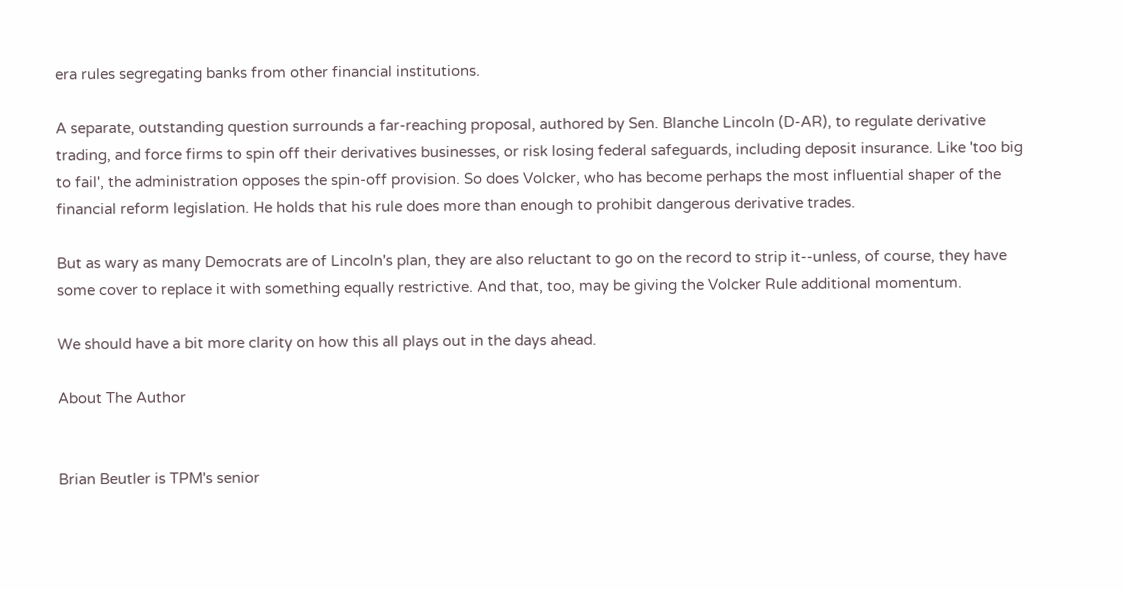era rules segregating banks from other financial institutions.

A separate, outstanding question surrounds a far-reaching proposal, authored by Sen. Blanche Lincoln (D-AR), to regulate derivative trading, and force firms to spin off their derivatives businesses, or risk losing federal safeguards, including deposit insurance. Like 'too big to fail', the administration opposes the spin-off provision. So does Volcker, who has become perhaps the most influential shaper of the financial reform legislation. He holds that his rule does more than enough to prohibit dangerous derivative trades.

But as wary as many Democrats are of Lincoln's plan, they are also reluctant to go on the record to strip it--unless, of course, they have some cover to replace it with something equally restrictive. And that, too, may be giving the Volcker Rule additional momentum.

We should have a bit more clarity on how this all plays out in the days ahead.

About The Author


Brian Beutler is TPM's senior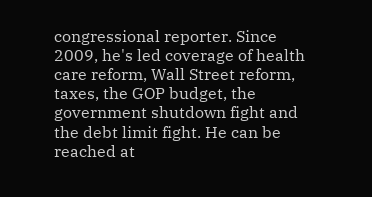congressional reporter. Since 2009, he's led coverage of health care reform, Wall Street reform, taxes, the GOP budget, the government shutdown fight and the debt limit fight. He can be reached at